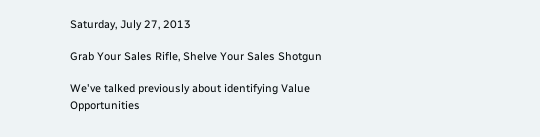Saturday, July 27, 2013

Grab Your Sales Rifle, Shelve Your Sales Shotgun

We've talked previously about identifying Value Opportunities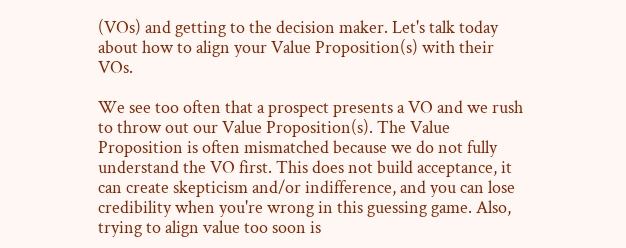(VOs) and getting to the decision maker. Let's talk today about how to align your Value Proposition(s) with their VOs.

We see too often that a prospect presents a VO and we rush to throw out our Value Proposition(s). The Value Proposition is often mismatched because we do not fully understand the VO first. This does not build acceptance, it can create skepticism and/or indifference, and you can lose credibility when you're wrong in this guessing game. Also, trying to align value too soon is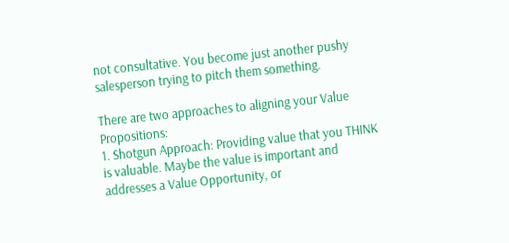not consultative. You become just another pushy salesperson trying to pitch them something.

There are two approaches to aligning your Value Propositions:
1. Shotgun Approach: Providing value that you THINK is valuable. Maybe the value is important and addresses a Value Opportunity, or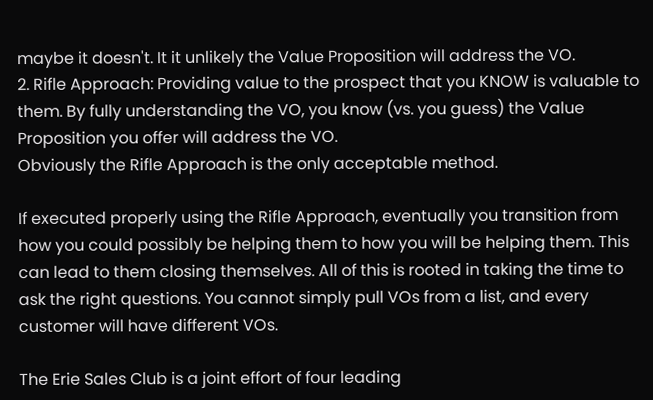maybe it doesn't. It it unlikely the Value Proposition will address the VO.
2. Rifle Approach: Providing value to the prospect that you KNOW is valuable to them. By fully understanding the VO, you know (vs. you guess) the Value Proposition you offer will address the VO.
Obviously the Rifle Approach is the only acceptable method.

If executed properly using the Rifle Approach, eventually you transition from how you could possibly be helping them to how you will be helping them. This can lead to them closing themselves. All of this is rooted in taking the time to ask the right questions. You cannot simply pull VOs from a list, and every customer will have different VOs.

The Erie Sales Club is a joint effort of four leading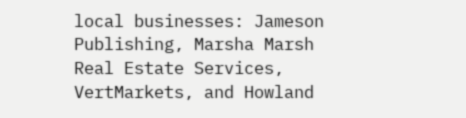local businesses: Jameson Publishing, Marsha Marsh Real Estate Services, VertMarkets, and Howland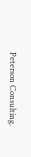Peterson Consulting.